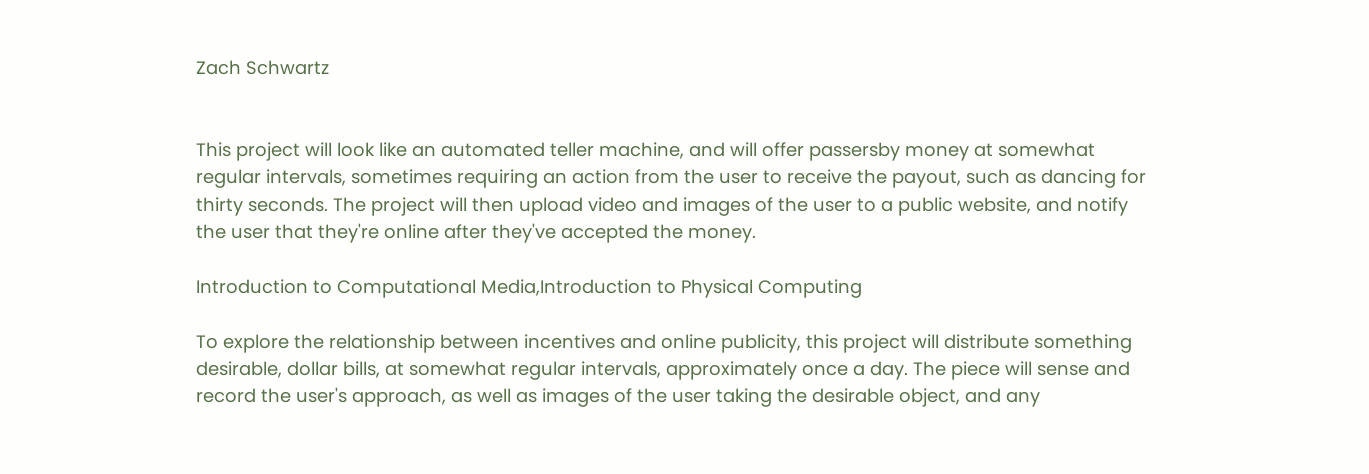Zach Schwartz


This project will look like an automated teller machine, and will offer passersby money at somewhat regular intervals, sometimes requiring an action from the user to receive the payout, such as dancing for thirty seconds. The project will then upload video and images of the user to a public website, and notify the user that they're online after they've accepted the money.

Introduction to Computational Media,Introduction to Physical Computing

To explore the relationship between incentives and online publicity, this project will distribute something desirable, dollar bills, at somewhat regular intervals, approximately once a day. The piece will sense and record the user's approach, as well as images of the user taking the desirable object, and any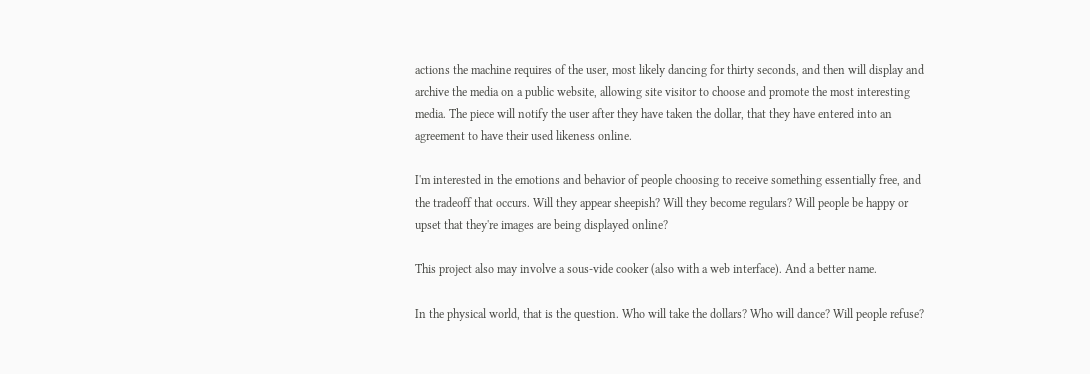actions the machine requires of the user, most likely dancing for thirty seconds, and then will display and archive the media on a public website, allowing site visitor to choose and promote the most interesting media. The piece will notify the user after they have taken the dollar, that they have entered into an agreement to have their used likeness online.

I'm interested in the emotions and behavior of people choosing to receive something essentially free, and the tradeoff that occurs. Will they appear sheepish? Will they become regulars? Will people be happy or upset that they're images are being displayed online?

This project also may involve a sous-vide cooker (also with a web interface). And a better name.

In the physical world, that is the question. Who will take the dollars? Who will dance? Will people refuse?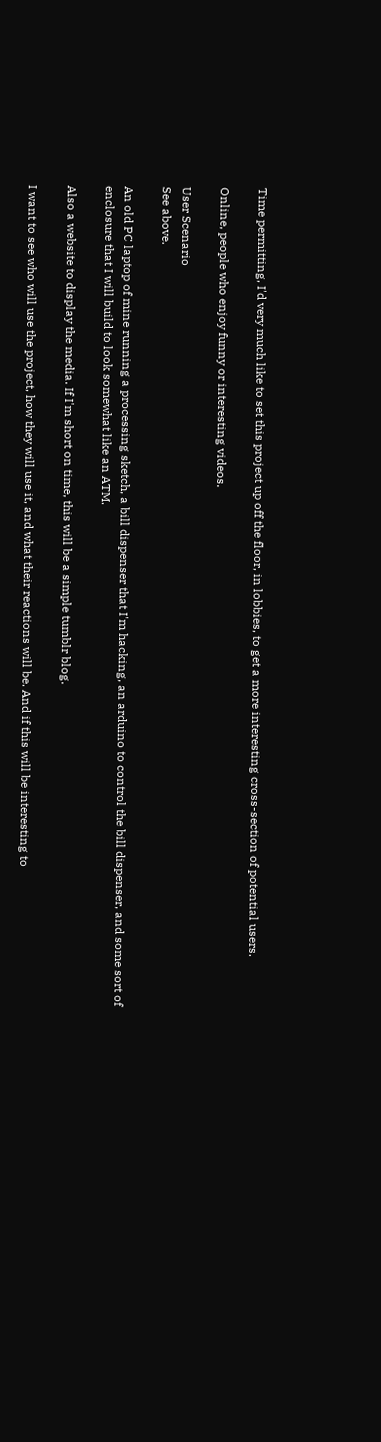Time permitting, I'd very much like to set this project up off the floor, in lobbies, to get a more interesting cross-section of potential users.

Online, people who enjoy funny or interesting videos.

User Scenario
See above.

An old PC laptop of mine running a processing sketch, a bill dispenser that I'm hacking, an arduino to control the bill dispenser, and some sort of enclosure that I will build to look somewhat like an ATM.

Also a website to display the media. If I'm short on time, this will be a simple tumblr blog.

I want to see who will use the project, how they will use it, and what their reactions will be. And if this will be interesting to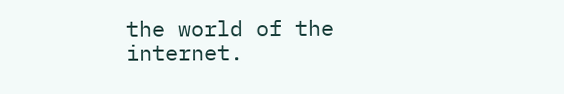the world of the internet.